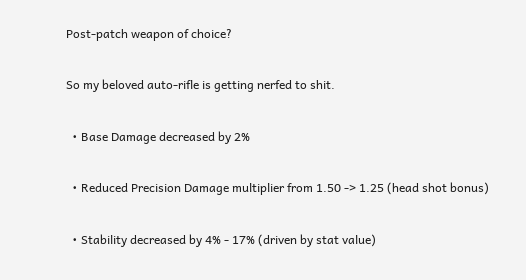Post-patch weapon of choice?

So my beloved auto-rifle is getting nerfed to shit.

  • Base Damage decreased by 2%

  • Reduced Precision Damage multiplier from 1.50 -> 1.25 (head shot bonus)

  • Stability decreased by 4% - 17% (driven by stat value)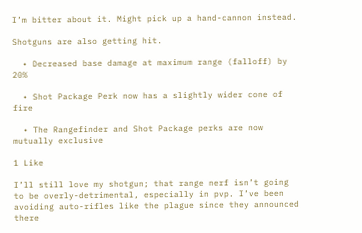I’m bitter about it. Might pick up a hand-cannon instead.

Shotguns are also getting hit.

  • Decreased base damage at maximum range (falloff) by 20%

  • Shot Package Perk now has a slightly wider cone of fire

  • The Rangefinder and Shot Package perks are now mutually exclusive

1 Like

I’ll still love my shotgun; that range nerf isn’t going to be overly-detrimental, especially in pvp. I’ve been avoiding auto-rifles like the plague since they announced there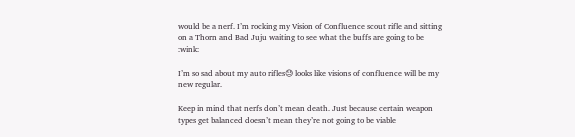would be a nerf. I’m rocking my Vision of Confluence scout rifle and sitting on a Thorn and Bad Juju waiting to see what the buffs are going to be :wink:

I’m so sad about my auto rifles😓 looks like visions of confluence will be my new regular.

Keep in mind that nerfs don’t mean death. Just because certain weapon types get balanced doesn’t mean they’re not going to be viable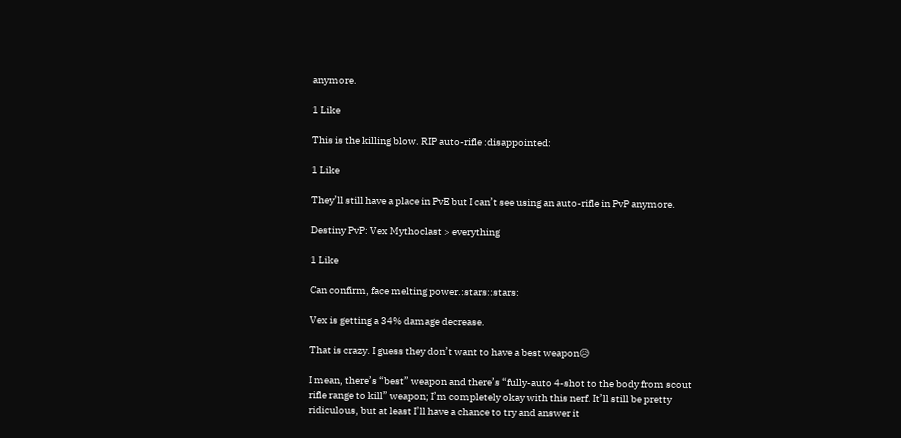anymore.

1 Like

This is the killing blow. RIP auto-rifle :disappointed:

1 Like

They’ll still have a place in PvE but I can’t see using an auto-rifle in PvP anymore.

Destiny PvP: Vex Mythoclast > everything

1 Like

Can confirm, face melting power.:stars::stars:

Vex is getting a 34% damage decrease.

That is crazy. I guess they don’t want to have a best weapon😥

I mean, there’s “best” weapon and there’s “fully-auto 4-shot to the body from scout rifle range to kill” weapon; I’m completely okay with this nerf. It’ll still be pretty ridiculous, but at least I’ll have a chance to try and answer it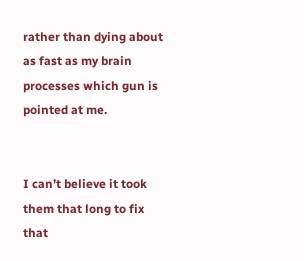rather than dying about as fast as my brain processes which gun is pointed at me.


I can’t believe it took them that long to fix that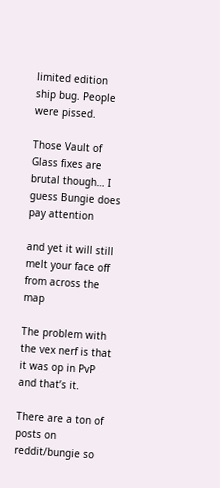limited edition ship bug. People were pissed.

Those Vault of Glass fixes are brutal though… I guess Bungie does pay attention

and yet it will still melt your face off from across the map

The problem with the vex nerf is that it was op in PvP and that’s it.

There are a ton of posts on reddit/bungie so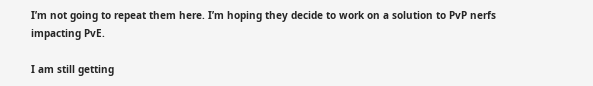I’m not going to repeat them here. I’m hoping they decide to work on a solution to PvP nerfs impacting PvE.

I am still getting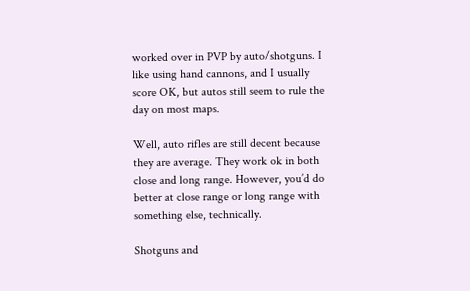worked over in PVP by auto/shotguns. I like using hand cannons, and I usually score OK, but autos still seem to rule the day on most maps.

Well, auto rifles are still decent because they are average. They work ok in both close and long range. However, you’d do better at close range or long range with something else, technically.

Shotguns and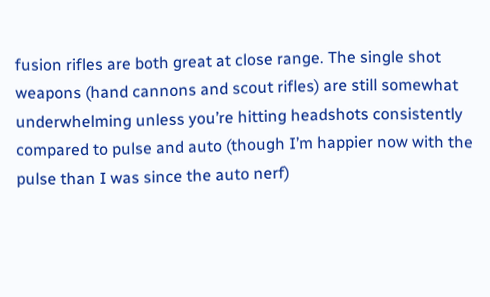fusion rifles are both great at close range. The single shot weapons (hand cannons and scout rifles) are still somewhat underwhelming unless you’re hitting headshots consistently compared to pulse and auto (though I’m happier now with the pulse than I was since the auto nerf)